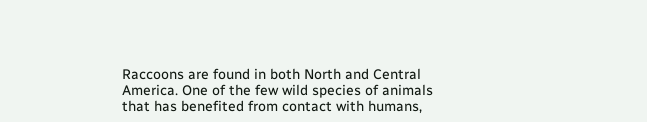Raccoons are found in both North and Central America. One of the few wild species of animals that has benefited from contact with humans,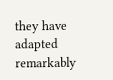they have adapted remarkably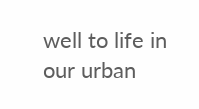well to life in our urban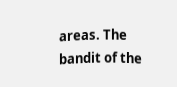areas. The bandit of the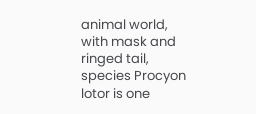animal world, with mask and ringed tail, species Procyon lotor is one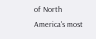of North America's most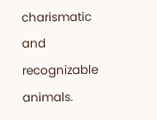charismatic and recognizable animals.